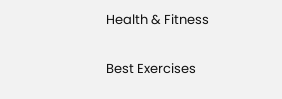Health & Fitness

Best Exercises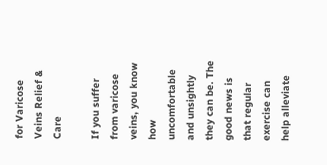for Varicose Veins Relief & Care

If you suffer from varicose veins, you know how uncomfortable and unsightly they can be. The good news is that regular exercise can help alleviate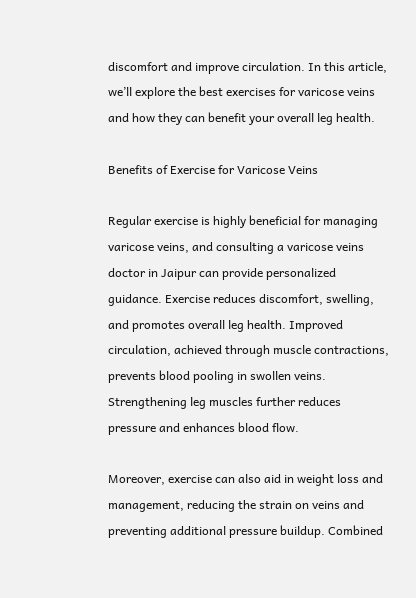discomfort and improve circulation. In this article, we’ll explore the best exercises for varicose veins and how they can benefit your overall leg health.

Benefits of Exercise for Varicose Veins

Regular exercise is highly beneficial for managing varicose veins, and consulting a varicose veins doctor in Jaipur can provide personalized guidance. Exercise reduces discomfort, swelling, and promotes overall leg health. Improved circulation, achieved through muscle contractions, prevents blood pooling in swollen veins. Strengthening leg muscles further reduces pressure and enhances blood flow.

Moreover, exercise can also aid in weight loss and management, reducing the strain on veins and preventing additional pressure buildup. Combined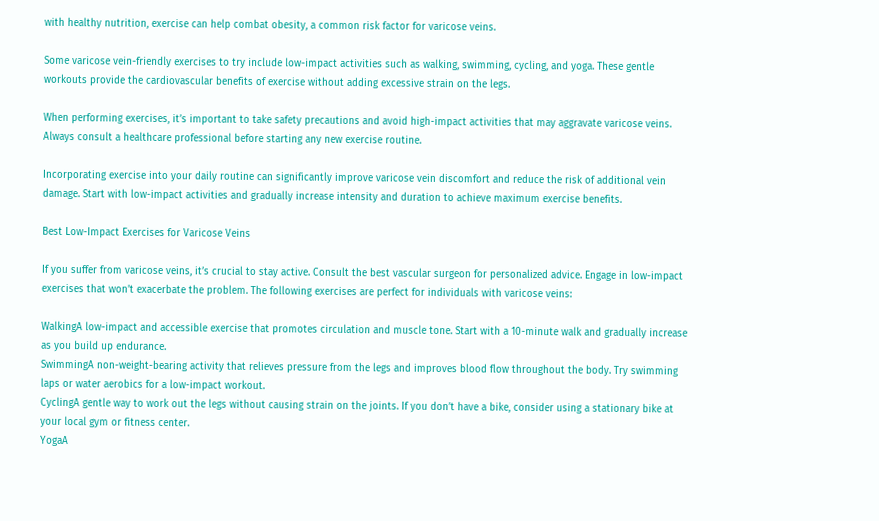with healthy nutrition, exercise can help combat obesity, a common risk factor for varicose veins.

Some varicose vein-friendly exercises to try include low-impact activities such as walking, swimming, cycling, and yoga. These gentle workouts provide the cardiovascular benefits of exercise without adding excessive strain on the legs.

When performing exercises, it’s important to take safety precautions and avoid high-impact activities that may aggravate varicose veins. Always consult a healthcare professional before starting any new exercise routine.

Incorporating exercise into your daily routine can significantly improve varicose vein discomfort and reduce the risk of additional vein damage. Start with low-impact activities and gradually increase intensity and duration to achieve maximum exercise benefits.

Best Low-Impact Exercises for Varicose Veins

If you suffer from varicose veins, it’s crucial to stay active. Consult the best vascular surgeon for personalized advice. Engage in low-impact exercises that won’t exacerbate the problem. The following exercises are perfect for individuals with varicose veins:

WalkingA low-impact and accessible exercise that promotes circulation and muscle tone. Start with a 10-minute walk and gradually increase as you build up endurance.
SwimmingA non-weight-bearing activity that relieves pressure from the legs and improves blood flow throughout the body. Try swimming laps or water aerobics for a low-impact workout.
CyclingA gentle way to work out the legs without causing strain on the joints. If you don’t have a bike, consider using a stationary bike at your local gym or fitness center.
YogaA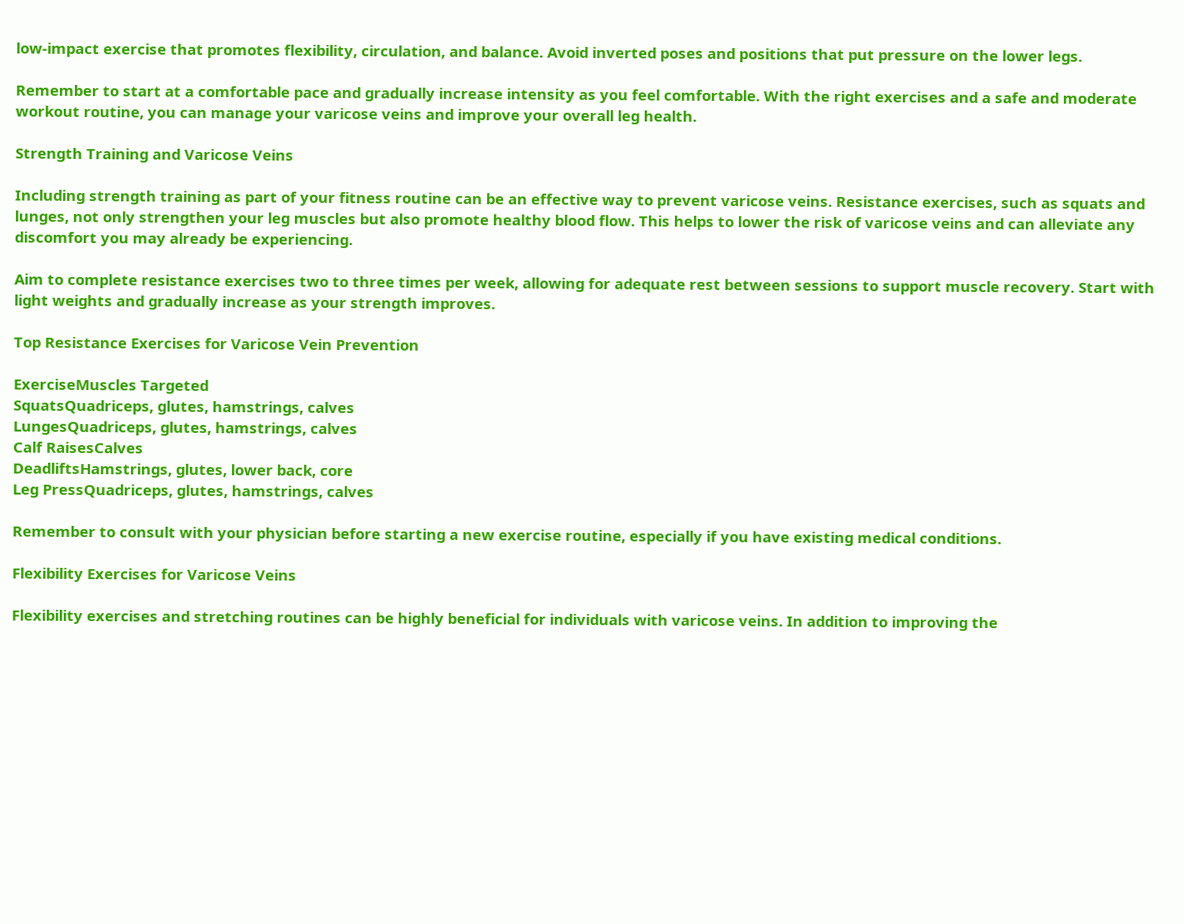low-impact exercise that promotes flexibility, circulation, and balance. Avoid inverted poses and positions that put pressure on the lower legs.

Remember to start at a comfortable pace and gradually increase intensity as you feel comfortable. With the right exercises and a safe and moderate workout routine, you can manage your varicose veins and improve your overall leg health.

Strength Training and Varicose Veins

Including strength training as part of your fitness routine can be an effective way to prevent varicose veins. Resistance exercises, such as squats and lunges, not only strengthen your leg muscles but also promote healthy blood flow. This helps to lower the risk of varicose veins and can alleviate any discomfort you may already be experiencing.

Aim to complete resistance exercises two to three times per week, allowing for adequate rest between sessions to support muscle recovery. Start with light weights and gradually increase as your strength improves.

Top Resistance Exercises for Varicose Vein Prevention

ExerciseMuscles Targeted
SquatsQuadriceps, glutes, hamstrings, calves
LungesQuadriceps, glutes, hamstrings, calves
Calf RaisesCalves
DeadliftsHamstrings, glutes, lower back, core
Leg PressQuadriceps, glutes, hamstrings, calves

Remember to consult with your physician before starting a new exercise routine, especially if you have existing medical conditions.

Flexibility Exercises for Varicose Veins

Flexibility exercises and stretching routines can be highly beneficial for individuals with varicose veins. In addition to improving the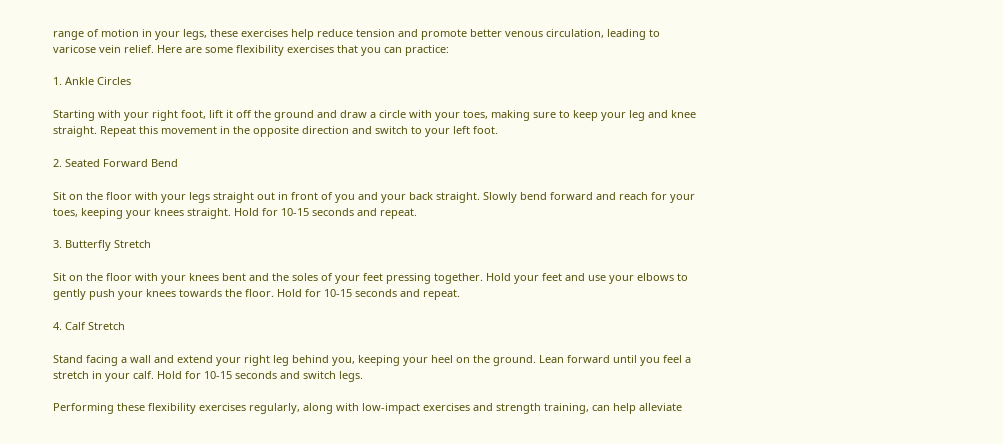range of motion in your legs, these exercises help reduce tension and promote better venous circulation, leading to varicose vein relief. Here are some flexibility exercises that you can practice:

1. Ankle Circles

Starting with your right foot, lift it off the ground and draw a circle with your toes, making sure to keep your leg and knee straight. Repeat this movement in the opposite direction and switch to your left foot.

2. Seated Forward Bend

Sit on the floor with your legs straight out in front of you and your back straight. Slowly bend forward and reach for your toes, keeping your knees straight. Hold for 10-15 seconds and repeat.

3. Butterfly Stretch

Sit on the floor with your knees bent and the soles of your feet pressing together. Hold your feet and use your elbows to gently push your knees towards the floor. Hold for 10-15 seconds and repeat.

4. Calf Stretch

Stand facing a wall and extend your right leg behind you, keeping your heel on the ground. Lean forward until you feel a stretch in your calf. Hold for 10-15 seconds and switch legs.

Performing these flexibility exercises regularly, along with low-impact exercises and strength training, can help alleviate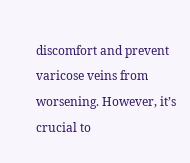discomfort and prevent varicose veins from worsening. However, it’s crucial to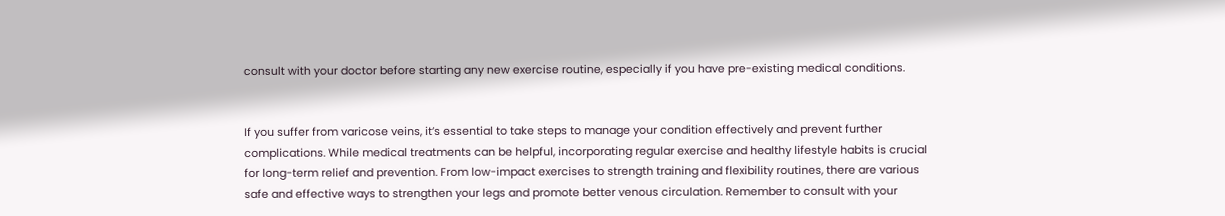consult with your doctor before starting any new exercise routine, especially if you have pre-existing medical conditions.


If you suffer from varicose veins, it’s essential to take steps to manage your condition effectively and prevent further complications. While medical treatments can be helpful, incorporating regular exercise and healthy lifestyle habits is crucial for long-term relief and prevention. From low-impact exercises to strength training and flexibility routines, there are various safe and effective ways to strengthen your legs and promote better venous circulation. Remember to consult with your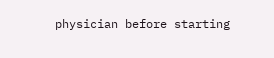physician before starting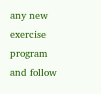any new exercise program and follow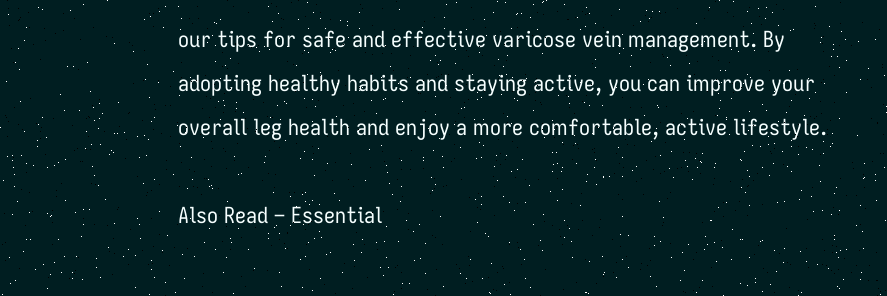our tips for safe and effective varicose vein management. By adopting healthy habits and staying active, you can improve your overall leg health and enjoy a more comfortable, active lifestyle.

Also Read – Essential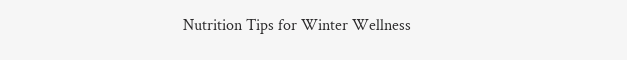Nutrition Tips for Winter Wellness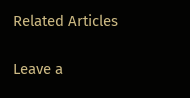Related Articles

Leave a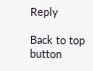Reply

Back to top button